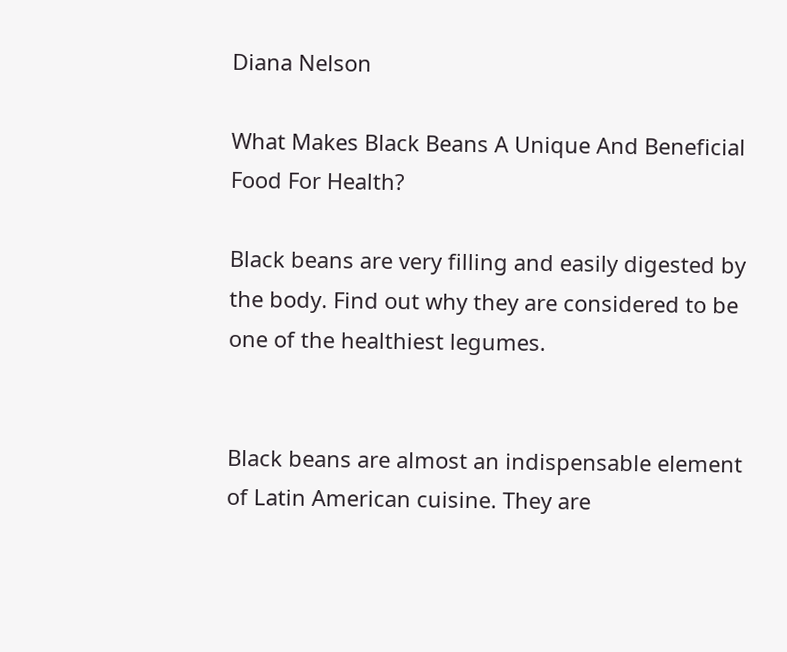Diana Nelson

What Makes Black Beans A Unique And Beneficial Food For Health?

Black beans are very filling and easily digested by the body. Find out why they are considered to be one of the healthiest legumes.


Black beans are almost an indispensable element of Latin American cuisine. They are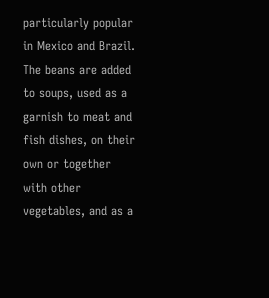particularly popular in Mexico and Brazil. The beans are added to soups, used as a garnish to meat and fish dishes, on their own or together with other vegetables, and as a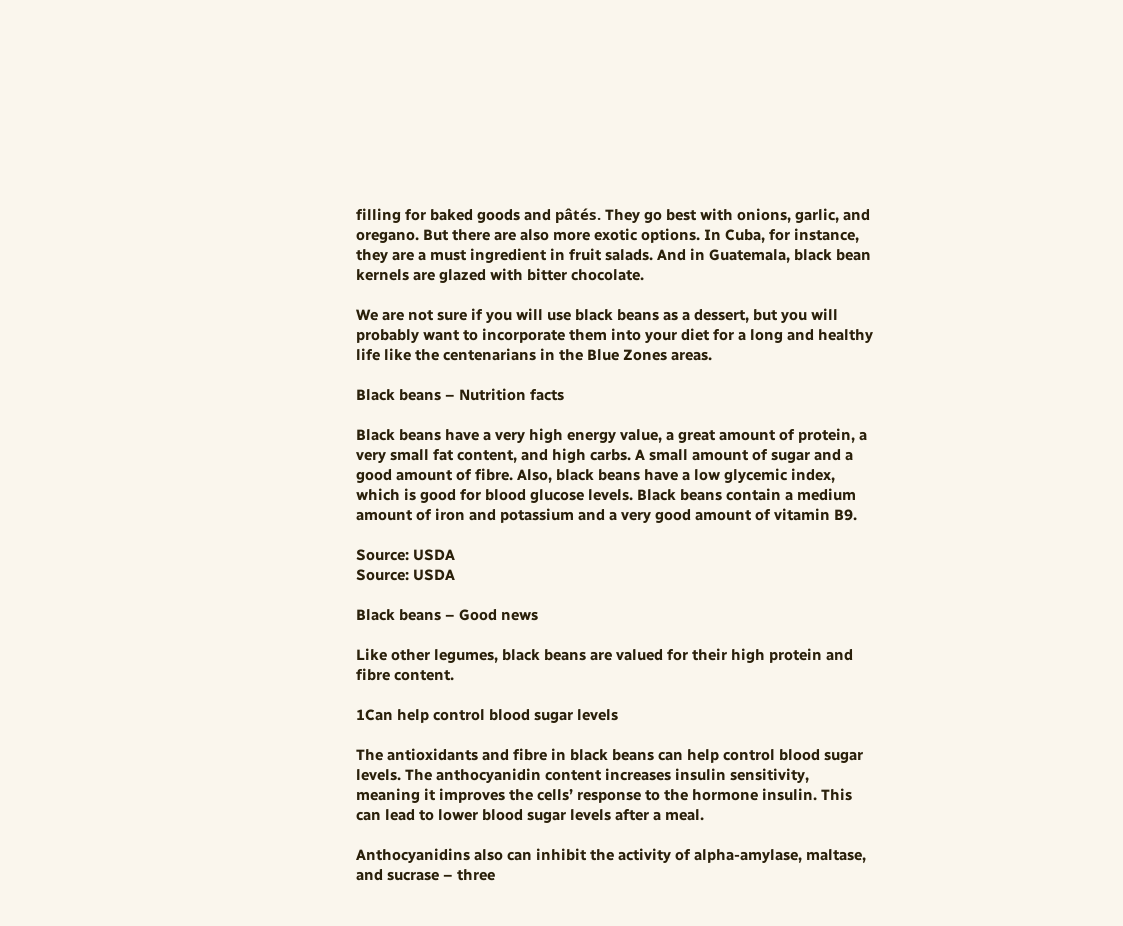filling for baked goods and pâtés. They go best with onions, garlic, and oregano. But there are also more exotic options. In Cuba, for instance, they are a must ingredient in fruit salads. And in Guatemala, black bean kernels are glazed with bitter chocolate.

We are not sure if you will use black beans as a dessert, but you will probably want to incorporate them into your diet for a long and healthy life like the centenarians in the Blue Zones areas.

Black beans – Nutrition facts

Black beans have a very high energy value, a great amount of protein, a very small fat content, and high carbs. A small amount of sugar and a good amount of fibre. Also, black beans have a low glycemic index, which is good for blood glucose levels. Black beans contain a medium amount of iron and potassium and a very good amount of vitamin B9.

Source: USDA
Source: USDA

Black beans – Good news

Like other legumes, black beans are valued for their high protein and fibre content.

1Can help control blood sugar levels

The antioxidants and fibre in black beans can help control blood sugar levels. The anthocyanidin content increases insulin sensitivity, meaning it improves the cells’ response to the hormone insulin. This can lead to lower blood sugar levels after a meal.

Anthocyanidins also can inhibit the activity of alpha-amylase, maltase, and sucrase – three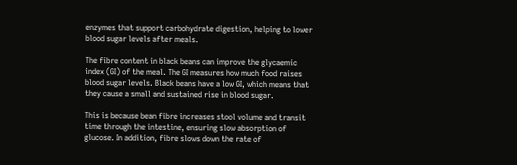enzymes that support carbohydrate digestion, helping to lower blood sugar levels after meals.

The fibre content in black beans can improve the glycaemic index (GI) of the meal. The GI measures how much food raises blood sugar levels. Black beans have a low GI, which means that they cause a small and sustained rise in blood sugar.

This is because bean fibre increases stool volume and transit time through the intestine, ensuring slow absorption of glucose. In addition, fibre slows down the rate of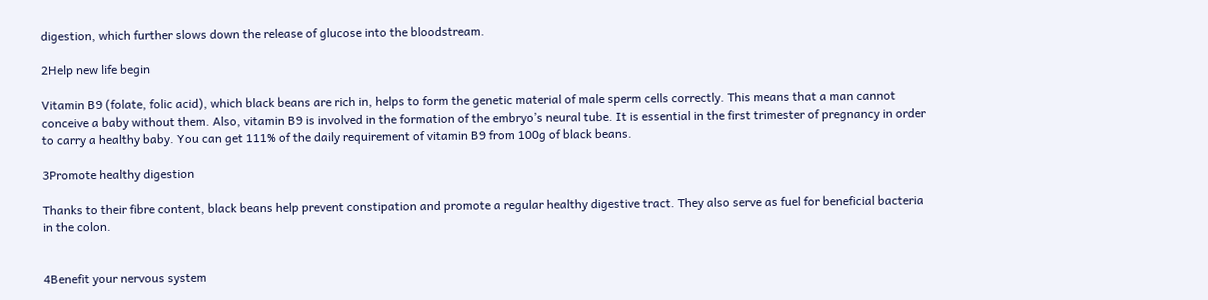digestion, which further slows down the release of glucose into the bloodstream.

2Help new life begin

Vitamin B9 (folate, folic acid), which black beans are rich in, helps to form the genetic material of male sperm cells correctly. This means that a man cannot conceive a baby without them. Also, vitamin B9 is involved in the formation of the embryo’s neural tube. It is essential in the first trimester of pregnancy in order to carry a healthy baby. You can get 111% of the daily requirement of vitamin B9 from 100g of black beans.

3Promote healthy digestion

Thanks to their fibre content, black beans help prevent constipation and promote a regular healthy digestive tract. They also serve as fuel for beneficial bacteria in the colon.


4Benefit your nervous system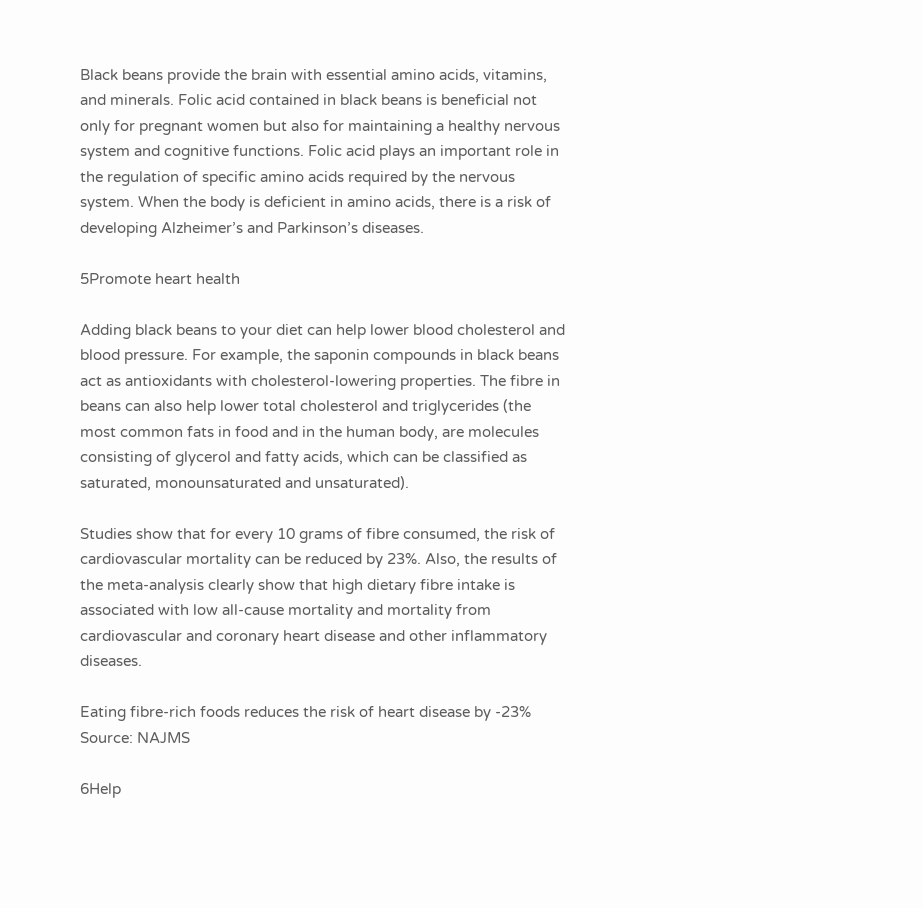Black beans provide the brain with essential amino acids, vitamins, and minerals. Folic acid contained in black beans is beneficial not only for pregnant women but also for maintaining a healthy nervous system and cognitive functions. Folic acid plays an important role in the regulation of specific amino acids required by the nervous system. When the body is deficient in amino acids, there is a risk of developing Alzheimer’s and Parkinson’s diseases.

5Promote heart health

Adding black beans to your diet can help lower blood cholesterol and blood pressure. For example, the saponin compounds in black beans act as antioxidants with cholesterol-lowering properties. The fibre in beans can also help lower total cholesterol and triglycerides (the most common fats in food and in the human body, are molecules consisting of glycerol and fatty acids, which can be classified as saturated, monounsaturated and unsaturated).

Studies show that for every 10 grams of fibre consumed, the risk of cardiovascular mortality can be reduced by 23%. Also, the results of the meta-analysis clearly show that high dietary fibre intake is associated with low all-cause mortality and mortality from cardiovascular and coronary heart disease and other inflammatory diseases.

Eating fibre-rich foods reduces the risk of heart disease by -23% Source: NAJMS

6Help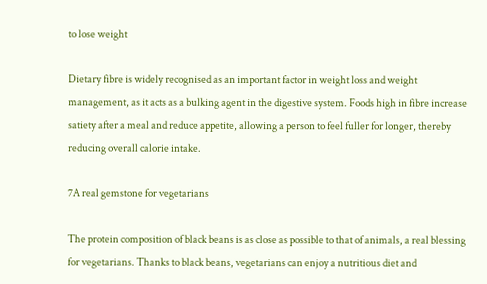to lose weight

Dietary fibre is widely recognised as an important factor in weight loss and weight management, as it acts as a bulking agent in the digestive system. Foods high in fibre increase satiety after a meal and reduce appetite, allowing a person to feel fuller for longer, thereby reducing overall calorie intake.

7A real gemstone for vegetarians

The protein composition of black beans is as close as possible to that of animals, a real blessing for vegetarians. Thanks to black beans, vegetarians can enjoy a nutritious diet and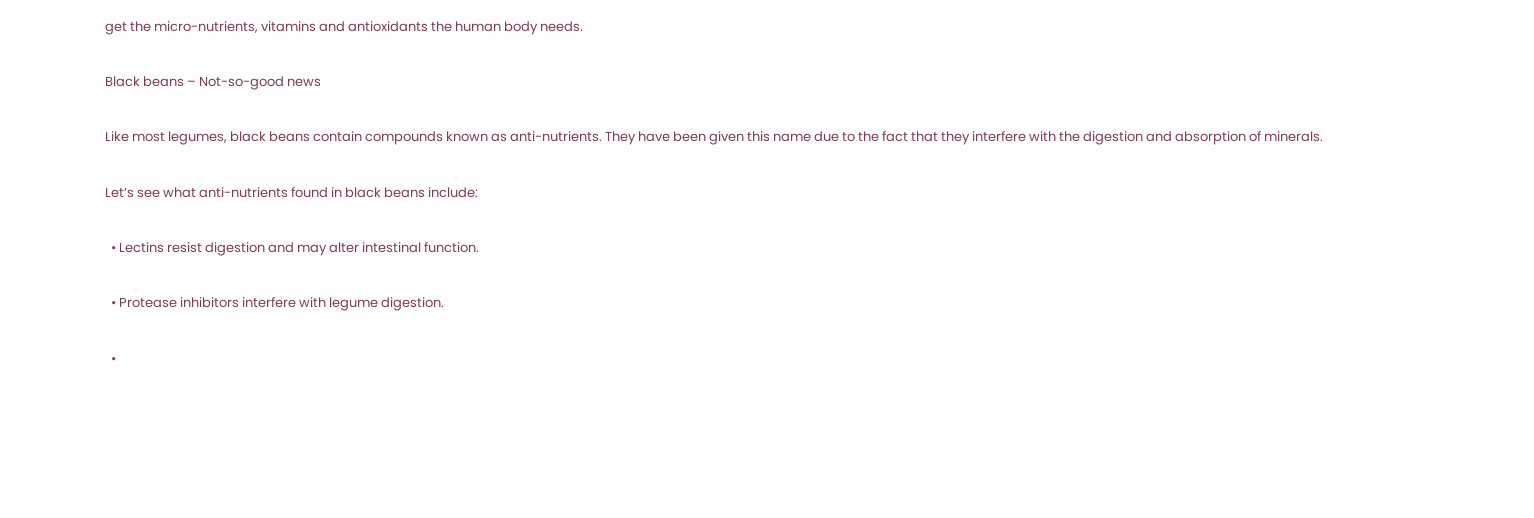get the micro-nutrients, vitamins and antioxidants the human body needs.

Black beans – Not-so-good news

Like most legumes, black beans contain compounds known as anti-nutrients. They have been given this name due to the fact that they interfere with the digestion and absorption of minerals.

Let’s see what anti-nutrients found in black beans include:

  • Lectins resist digestion and may alter intestinal function.

  • Protease inhibitors interfere with legume digestion.

  •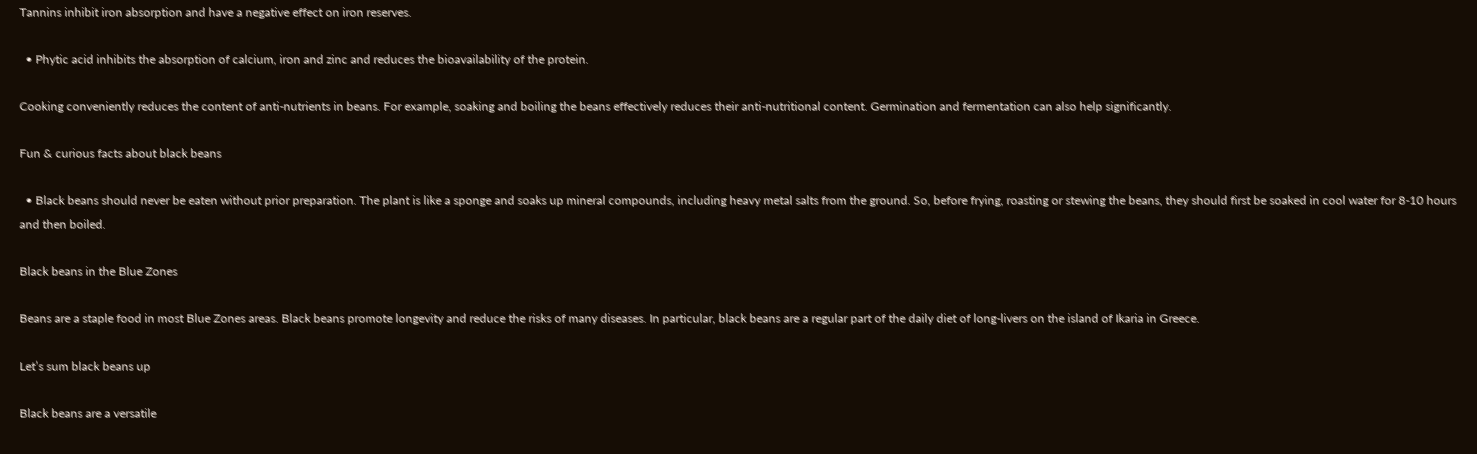Tannins inhibit iron absorption and have a negative effect on iron reserves.

  • Phytic acid inhibits the absorption of calcium, iron and zinc and reduces the bioavailability of the protein.

Cooking conveniently reduces the content of anti-nutrients in beans. For example, soaking and boiling the beans effectively reduces their anti-nutritional content. Germination and fermentation can also help significantly.

Fun & curious facts about black beans

  • Black beans should never be eaten without prior preparation. The plant is like a sponge and soaks up mineral compounds, including heavy metal salts from the ground. So, before frying, roasting or stewing the beans, they should first be soaked in cool water for 8-10 hours and then boiled.

Black beans in the Blue Zones

Beans are a staple food in most Blue Zones areas. Black beans promote longevity and reduce the risks of many diseases. In particular, black beans are a regular part of the daily diet of long-livers on the island of Ikaria in Greece.

Let’s sum black beans up

Black beans are a versatile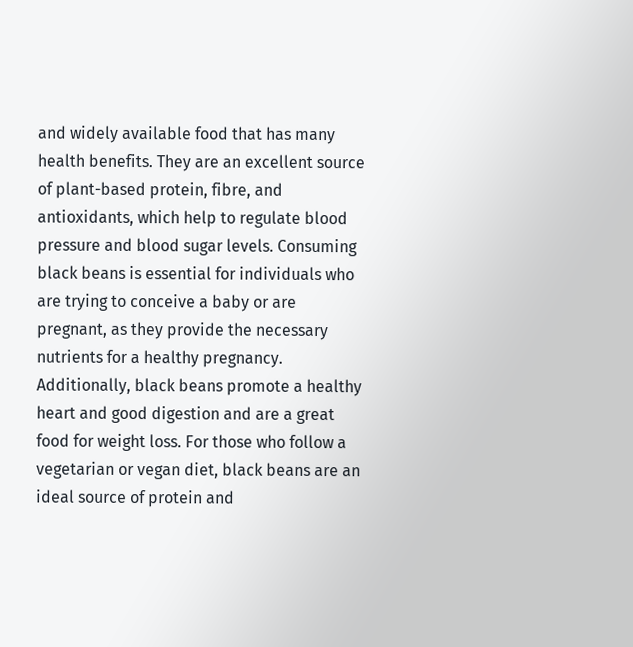and widely available food that has many health benefits. They are an excellent source of plant-based protein, fibre, and antioxidants, which help to regulate blood pressure and blood sugar levels. Consuming black beans is essential for individuals who are trying to conceive a baby or are pregnant, as they provide the necessary nutrients for a healthy pregnancy. Additionally, black beans promote a healthy heart and good digestion and are a great food for weight loss. For those who follow a vegetarian or vegan diet, black beans are an ideal source of protein and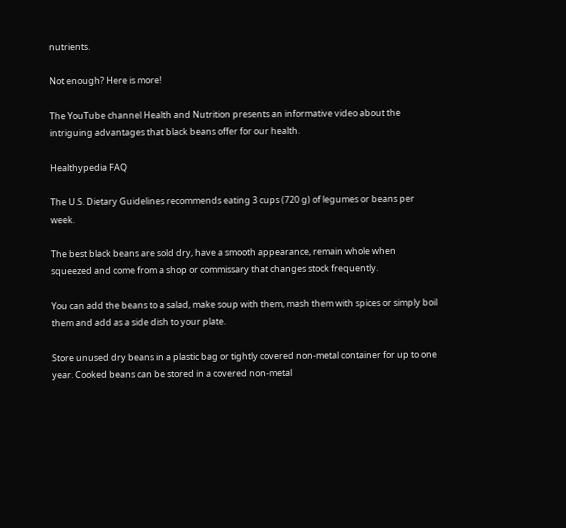nutrients.

Not enough? Here is more!

The YouTube channel Health and Nutrition presents an informative video about the intriguing advantages that black beans offer for our health.

Healthypedia FAQ

The U.S. Dietary Guidelines recommends eating 3 cups (720 g) of legumes or beans per week.

The best black beans are sold dry, have a smooth appearance, remain whole when squeezed and come from a shop or commissary that changes stock frequently.

You can add the beans to a salad, make soup with them, mash them with spices or simply boil them and add as a side dish to your plate.

Store unused dry beans in a plastic bag or tightly covered non-metal container for up to one year. Cooked beans can be stored in a covered non-metal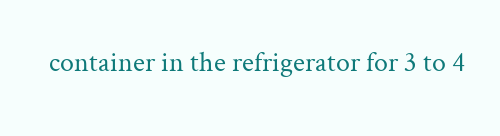container in the refrigerator for 3 to 4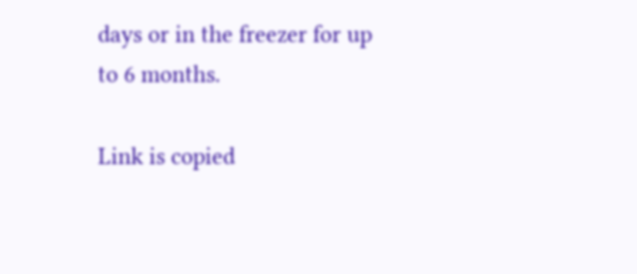days or in the freezer for up to 6 months.

Link is copied